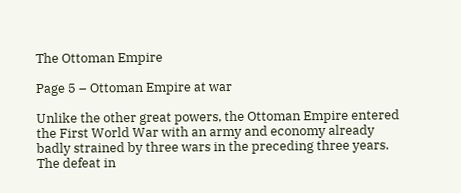The Ottoman Empire

Page 5 – Ottoman Empire at war

Unlike the other great powers, the Ottoman Empire entered the First World War with an army and economy already badly strained by three wars in the preceding three years. The defeat in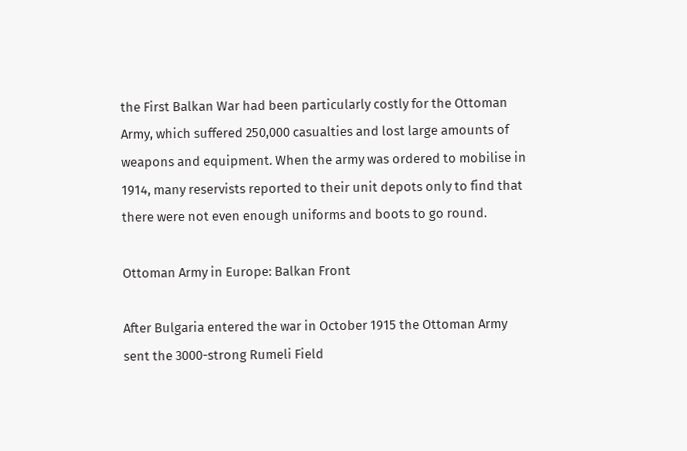the First Balkan War had been particularly costly for the Ottoman Army, which suffered 250,000 casualties and lost large amounts of weapons and equipment. When the army was ordered to mobilise in 1914, many reservists reported to their unit depots only to find that there were not even enough uniforms and boots to go round.

Ottoman Army in Europe: Balkan Front

After Bulgaria entered the war in October 1915 the Ottoman Army sent the 3000-strong Rumeli Field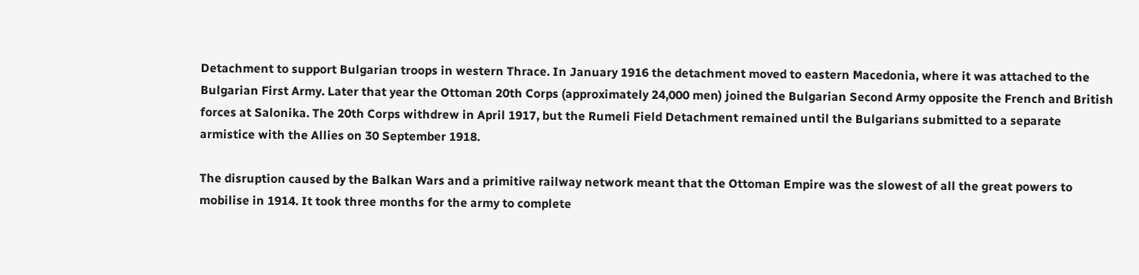Detachment to support Bulgarian troops in western Thrace. In January 1916 the detachment moved to eastern Macedonia, where it was attached to the Bulgarian First Army. Later that year the Ottoman 20th Corps (approximately 24,000 men) joined the Bulgarian Second Army opposite the French and British forces at Salonika. The 20th Corps withdrew in April 1917, but the Rumeli Field Detachment remained until the Bulgarians submitted to a separate armistice with the Allies on 30 September 1918.

The disruption caused by the Balkan Wars and a primitive railway network meant that the Ottoman Empire was the slowest of all the great powers to mobilise in 1914. It took three months for the army to complete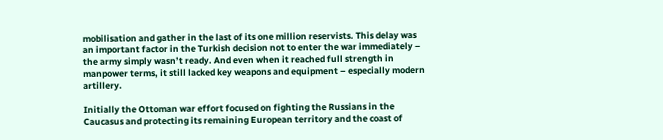mobilisation and gather in the last of its one million reservists. This delay was an important factor in the Turkish decision not to enter the war immediately – the army simply wasn’t ready. And even when it reached full strength in manpower terms, it still lacked key weapons and equipment – especially modern artillery.

Initially the Ottoman war effort focused on fighting the Russians in the Caucasus and protecting its remaining European territory and the coast of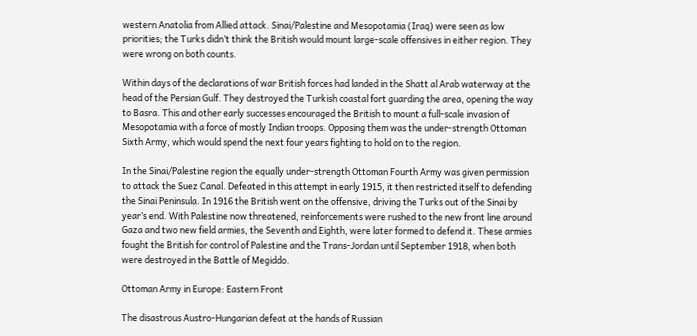western Anatolia from Allied attack. Sinai/Palestine and Mesopotamia (Iraq) were seen as low priorities; the Turks didn’t think the British would mount large-scale offensives in either region. They were wrong on both counts.

Within days of the declarations of war British forces had landed in the Shatt al Arab waterway at the head of the Persian Gulf. They destroyed the Turkish coastal fort guarding the area, opening the way to Basra. This and other early successes encouraged the British to mount a full-scale invasion of Mesopotamia with a force of mostly Indian troops. Opposing them was the under-strength Ottoman Sixth Army, which would spend the next four years fighting to hold on to the region.

In the Sinai/Palestine region the equally under-strength Ottoman Fourth Army was given permission to attack the Suez Canal. Defeated in this attempt in early 1915, it then restricted itself to defending the Sinai Peninsula. In 1916 the British went on the offensive, driving the Turks out of the Sinai by year’s end. With Palestine now threatened, reinforcements were rushed to the new front line around Gaza and two new field armies, the Seventh and Eighth, were later formed to defend it. These armies fought the British for control of Palestine and the Trans-Jordan until September 1918, when both were destroyed in the Battle of Megiddo.

Ottoman Army in Europe: Eastern Front

The disastrous Austro-Hungarian defeat at the hands of Russian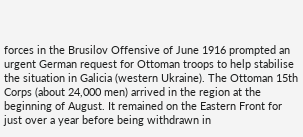forces in the Brusilov Offensive of June 1916 prompted an urgent German request for Ottoman troops to help stabilise the situation in Galicia (western Ukraine). The Ottoman 15th Corps (about 24,000 men) arrived in the region at the beginning of August. It remained on the Eastern Front for just over a year before being withdrawn in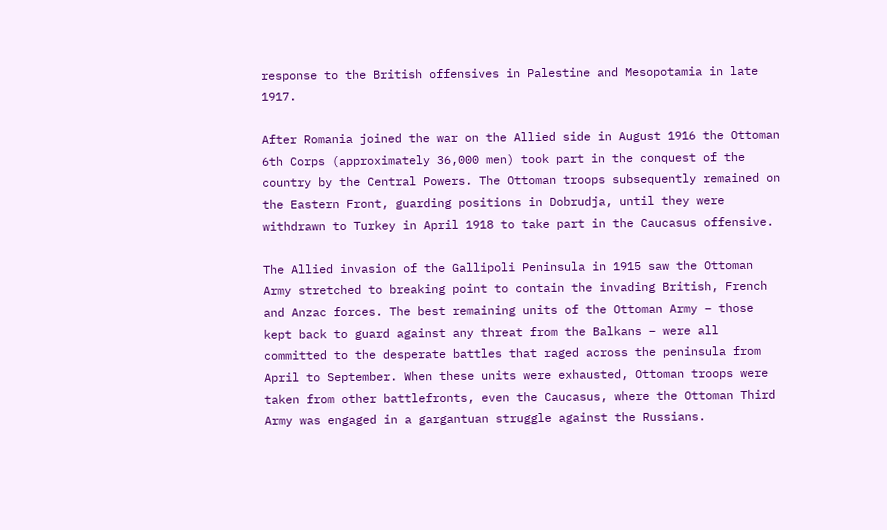response to the British offensives in Palestine and Mesopotamia in late 1917.

After Romania joined the war on the Allied side in August 1916 the Ottoman 6th Corps (approximately 36,000 men) took part in the conquest of the country by the Central Powers. The Ottoman troops subsequently remained on the Eastern Front, guarding positions in Dobrudja, until they were withdrawn to Turkey in April 1918 to take part in the Caucasus offensive.

The Allied invasion of the Gallipoli Peninsula in 1915 saw the Ottoman Army stretched to breaking point to contain the invading British, French and Anzac forces. The best remaining units of the Ottoman Army – those kept back to guard against any threat from the Balkans – were all committed to the desperate battles that raged across the peninsula from April to September. When these units were exhausted, Ottoman troops were taken from other battlefronts, even the Caucasus, where the Ottoman Third Army was engaged in a gargantuan struggle against the Russians.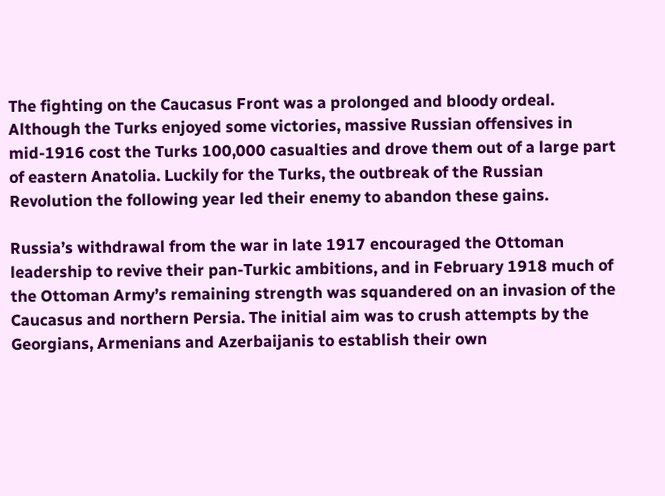The fighting on the Caucasus Front was a prolonged and bloody ordeal. Although the Turks enjoyed some victories, massive Russian offensives in mid-1916 cost the Turks 100,000 casualties and drove them out of a large part of eastern Anatolia. Luckily for the Turks, the outbreak of the Russian Revolution the following year led their enemy to abandon these gains.

Russia’s withdrawal from the war in late 1917 encouraged the Ottoman leadership to revive their pan-Turkic ambitions, and in February 1918 much of the Ottoman Army’s remaining strength was squandered on an invasion of the Caucasus and northern Persia. The initial aim was to crush attempts by the Georgians, Armenians and Azerbaijanis to establish their own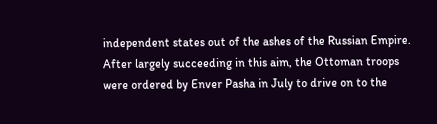independent states out of the ashes of the Russian Empire. After largely succeeding in this aim, the Ottoman troops were ordered by Enver Pasha in July to drive on to the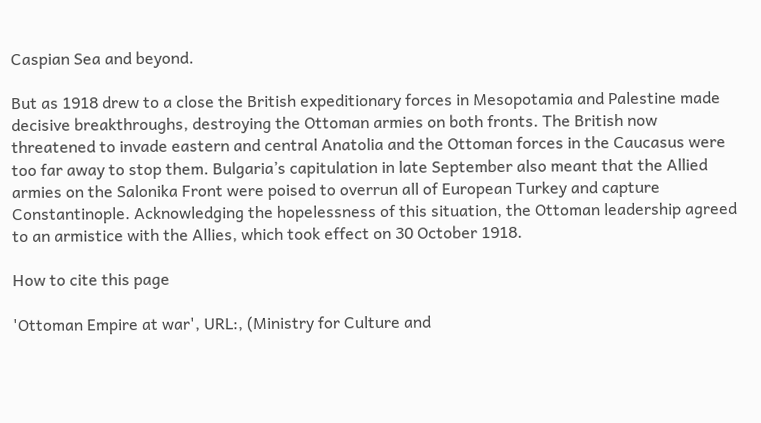Caspian Sea and beyond.

But as 1918 drew to a close the British expeditionary forces in Mesopotamia and Palestine made decisive breakthroughs, destroying the Ottoman armies on both fronts. The British now threatened to invade eastern and central Anatolia and the Ottoman forces in the Caucasus were too far away to stop them. Bulgaria’s capitulation in late September also meant that the Allied armies on the Salonika Front were poised to overrun all of European Turkey and capture Constantinople. Acknowledging the hopelessness of this situation, the Ottoman leadership agreed to an armistice with the Allies, which took effect on 30 October 1918.

How to cite this page

'Ottoman Empire at war', URL:, (Ministry for Culture and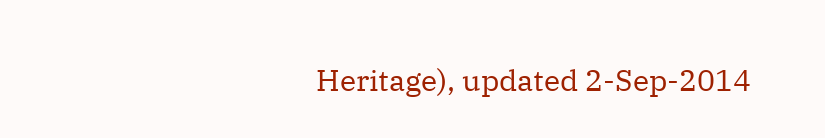Heritage), updated 2-Sep-2014